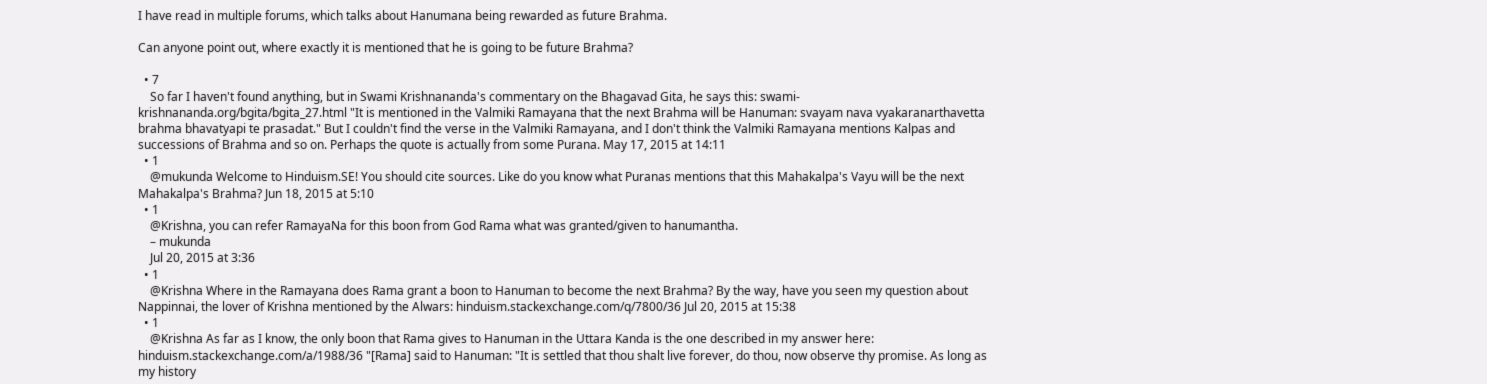I have read in multiple forums, which talks about Hanumana being rewarded as future Brahma.

Can anyone point out, where exactly it is mentioned that he is going to be future Brahma?

  • 7
    So far I haven't found anything, but in Swami Krishnananda's commentary on the Bhagavad Gita, he says this: swami-krishnananda.org/bgita/bgita_27.html "It is mentioned in the Valmiki Ramayana that the next Brahma will be Hanuman: svayam nava vyakaranarthavetta brahma bhavatyapi te prasadat." But I couldn't find the verse in the Valmiki Ramayana, and I don't think the Valmiki Ramayana mentions Kalpas and successions of Brahma and so on. Perhaps the quote is actually from some Purana. May 17, 2015 at 14:11
  • 1
    @mukunda Welcome to Hinduism.SE! You should cite sources. Like do you know what Puranas mentions that this Mahakalpa's Vayu will be the next Mahakalpa's Brahma? Jun 18, 2015 at 5:10
  • 1
    @Krishna, you can refer RamayaNa for this boon from God Rama what was granted/given to hanumantha.
    – mukunda
    Jul 20, 2015 at 3:36
  • 1
    @Krishna Where in the Ramayana does Rama grant a boon to Hanuman to become the next Brahma? By the way, have you seen my question about Nappinnai, the lover of Krishna mentioned by the Alwars: hinduism.stackexchange.com/q/7800/36 Jul 20, 2015 at 15:38
  • 1
    @Krishna As far as I know, the only boon that Rama gives to Hanuman in the Uttara Kanda is the one described in my answer here: hinduism.stackexchange.com/a/1988/36 "[Rama] said to Hanuman: "It is settled that thou shalt live forever, do thou, now observe thy promise. As long as my history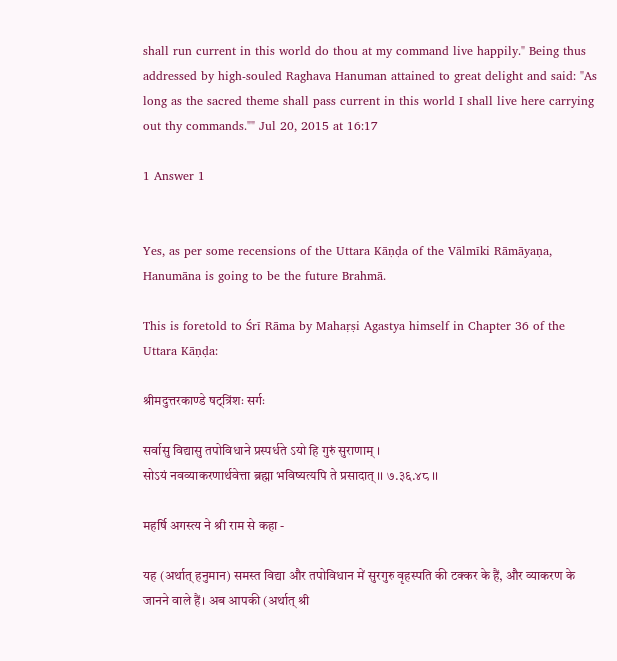shall run current in this world do thou at my command live happily." Being thus addressed by high-souled Raghava Hanuman attained to great delight and said: "As long as the sacred theme shall pass current in this world I shall live here carrying out thy commands."" Jul 20, 2015 at 16:17

1 Answer 1


Yes, as per some recensions of the Uttara Kāṇḍa of the Vālmīki Rāmāyaṇa, Hanumāna is going to be the future Brahmā.

This is foretold to Śrī Rāma by Mahaṛṣi Agastya himself in Chapter 36 of the Uttara Kāṇḍa:

श्रीमदुत्तरकाण्डे षट्त्रिंशः सर्गः

सर्वासु विद्यासु तपोविधाने प्रस्पर्धते ऽयो हि गुरुं सुराणाम् ।
सोऽयं नवव्याकरणार्थवेत्ता ब्रह्मा भविष्यत्यपि ते प्रसादात् ।। ७.३६.४८ ।।

महर्षि अगस्त्य ने श्री राम से कहा -

यह (अर्थात् हनुमान) समस्त विद्या और तपोविधान में सुरगुरु वृहस्पति की टक्कर के हैं, और व्याकरण के जानने वाले हैं। अब आपकी (अर्थात् श्री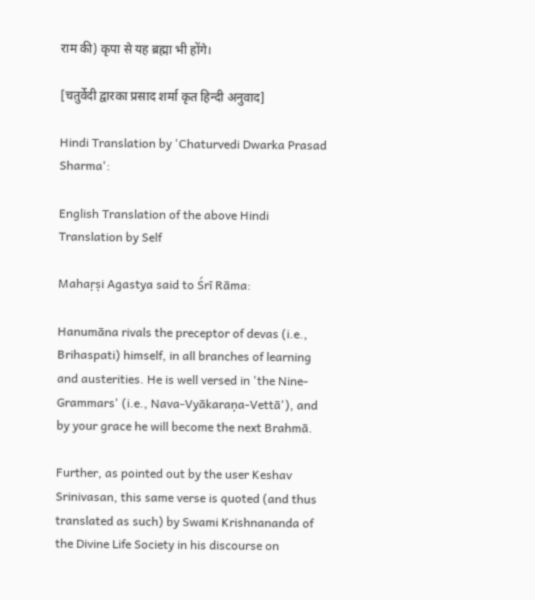राम की) कृपा से यह ब्रह्मा भी होंगे।

[चतुर्वेदी द्वारका प्रसाद शर्मा कृत हिन्दी अनुवाद]

Hindi Translation by 'Chaturvedi Dwarka Prasad Sharma':

English Translation of the above Hindi Translation by Self

Mahaṛṣi Agastya said to Śrī Rāma:

Hanumāna rivals the preceptor of devas (i.e., Brihaspati) himself, in all branches of learning and austerities. He is well versed in 'the Nine-Grammars' (i.e., Nava-Vyākaraṇa-Vettā'), and by your grace he will become the next Brahmā.

Further, as pointed out by the user Keshav Srinivasan, this same verse is quoted (and thus translated as such) by Swami Krishnananda of the Divine Life Society in his discourse on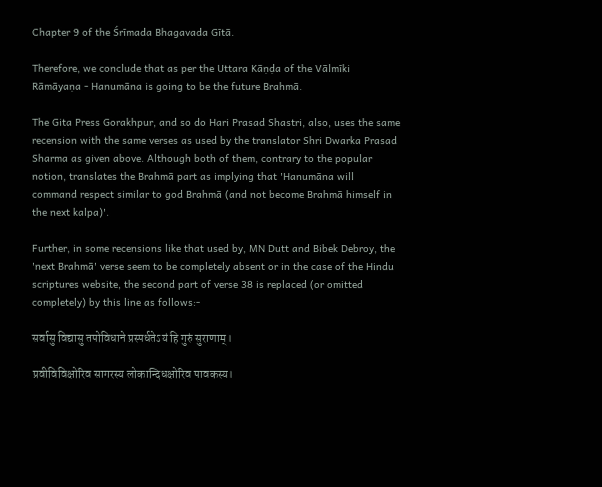Chapter 9 of the Śrīmada Bhagavada Gītā.

Therefore, we conclude that as per the Uttara Kāṇḍa of the Vālmīki Rāmāyaṇa - Hanumāna is going to be the future Brahmā.

The Gita Press Gorakhpur, and so do Hari Prasad Shastri, also, uses the same recension with the same verses as used by the translator Shri Dwarka Prasad Sharma as given above. Although both of them, contrary to the popular notion, translates the Brahmā part as implying that 'Hanumāna will command respect similar to god Brahmā (and not become Brahmā himself in the next kalpa)'.

Further, in some recensions like that used by, MN Dutt and Bibek Debroy, the 'next Brahmā' verse seem to be completely absent or in the case of the Hindu scriptures website, the second part of verse 38 is replaced (or omitted completely) by this line as follows:-

सर्वासु विद्यासु तपोविधाने प्रस्पर्धतेऽयं हि गुरुं सुराणाम्।

प्रवीविविक्षोरिव सागरस्य लोकान्दिधक्षोरिव पावकस्य।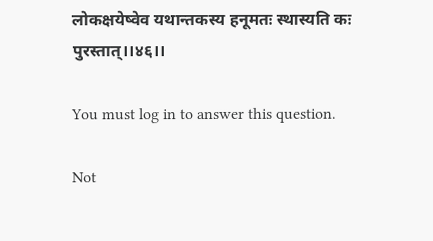लोकक्षयेष्वेव यथान्तकस्य हनूमतः स्थास्यति कः पुरस्तात्।।४६।।

You must log in to answer this question.

Not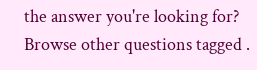the answer you're looking for? Browse other questions tagged .